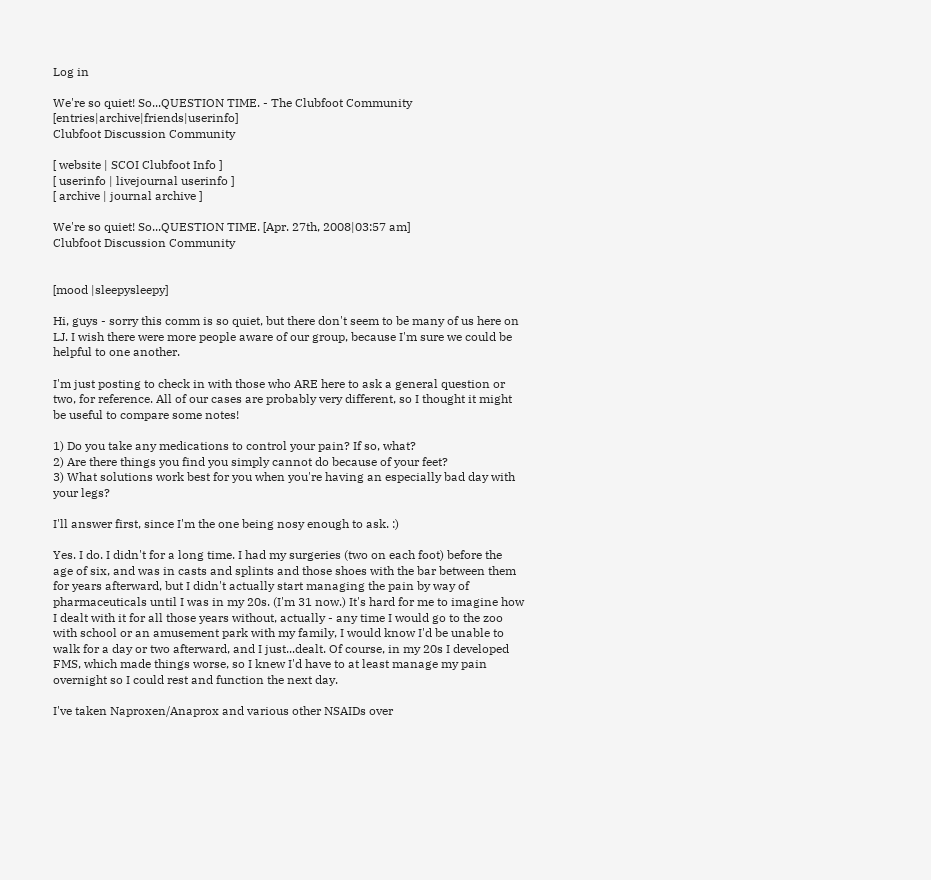Log in

We're so quiet! So...QUESTION TIME. - The Clubfoot Community [entries|archive|friends|userinfo]
Clubfoot Discussion Community

[ website | SCOI Clubfoot Info ]
[ userinfo | livejournal userinfo ]
[ archive | journal archive ]

We're so quiet! So...QUESTION TIME. [Apr. 27th, 2008|03:57 am]
Clubfoot Discussion Community


[mood |sleepysleepy]

Hi, guys - sorry this comm is so quiet, but there don't seem to be many of us here on LJ. I wish there were more people aware of our group, because I'm sure we could be helpful to one another.

I'm just posting to check in with those who ARE here to ask a general question or two, for reference. All of our cases are probably very different, so I thought it might be useful to compare some notes!

1) Do you take any medications to control your pain? If so, what?
2) Are there things you find you simply cannot do because of your feet?
3) What solutions work best for you when you're having an especially bad day with your legs?

I'll answer first, since I'm the one being nosy enough to ask. :)

Yes. I do. I didn't for a long time. I had my surgeries (two on each foot) before the age of six, and was in casts and splints and those shoes with the bar between them for years afterward, but I didn't actually start managing the pain by way of pharmaceuticals until I was in my 20s. (I'm 31 now.) It's hard for me to imagine how I dealt with it for all those years without, actually - any time I would go to the zoo with school or an amusement park with my family, I would know I'd be unable to walk for a day or two afterward, and I just...dealt. Of course, in my 20s I developed FMS, which made things worse, so I knew I'd have to at least manage my pain overnight so I could rest and function the next day.

I've taken Naproxen/Anaprox and various other NSAIDs over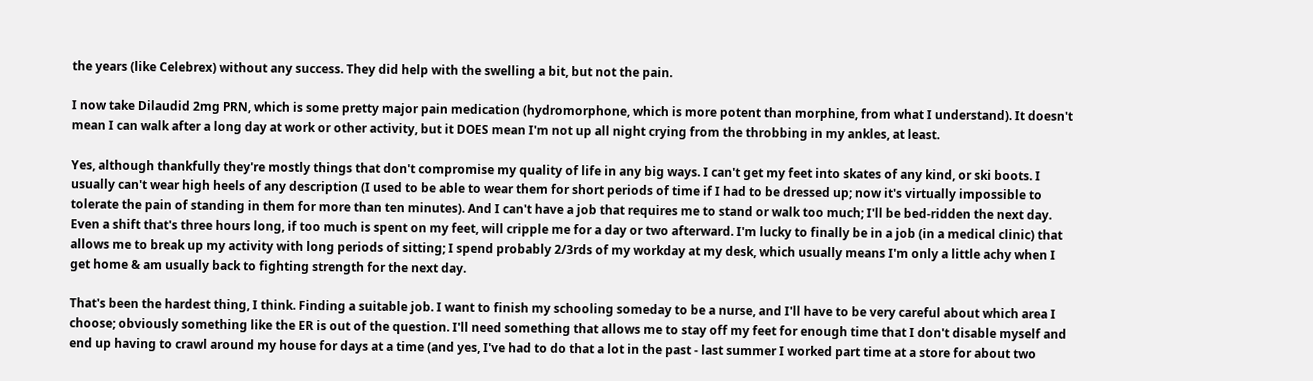the years (like Celebrex) without any success. They did help with the swelling a bit, but not the pain.

I now take Dilaudid 2mg PRN, which is some pretty major pain medication (hydromorphone, which is more potent than morphine, from what I understand). It doesn't mean I can walk after a long day at work or other activity, but it DOES mean I'm not up all night crying from the throbbing in my ankles, at least.

Yes, although thankfully they're mostly things that don't compromise my quality of life in any big ways. I can't get my feet into skates of any kind, or ski boots. I usually can't wear high heels of any description (I used to be able to wear them for short periods of time if I had to be dressed up; now it's virtually impossible to tolerate the pain of standing in them for more than ten minutes). And I can't have a job that requires me to stand or walk too much; I'll be bed-ridden the next day. Even a shift that's three hours long, if too much is spent on my feet, will cripple me for a day or two afterward. I'm lucky to finally be in a job (in a medical clinic) that allows me to break up my activity with long periods of sitting; I spend probably 2/3rds of my workday at my desk, which usually means I'm only a little achy when I get home & am usually back to fighting strength for the next day.

That's been the hardest thing, I think. Finding a suitable job. I want to finish my schooling someday to be a nurse, and I'll have to be very careful about which area I choose; obviously something like the ER is out of the question. I'll need something that allows me to stay off my feet for enough time that I don't disable myself and end up having to crawl around my house for days at a time (and yes, I've had to do that a lot in the past - last summer I worked part time at a store for about two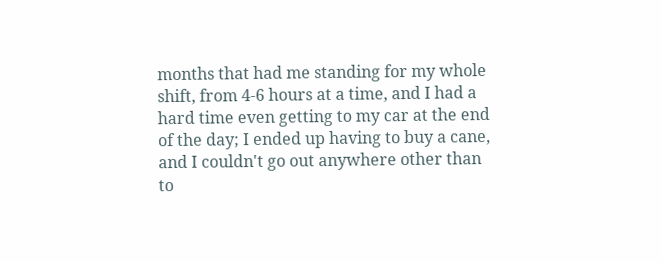months that had me standing for my whole shift, from 4-6 hours at a time, and I had a hard time even getting to my car at the end of the day; I ended up having to buy a cane, and I couldn't go out anywhere other than to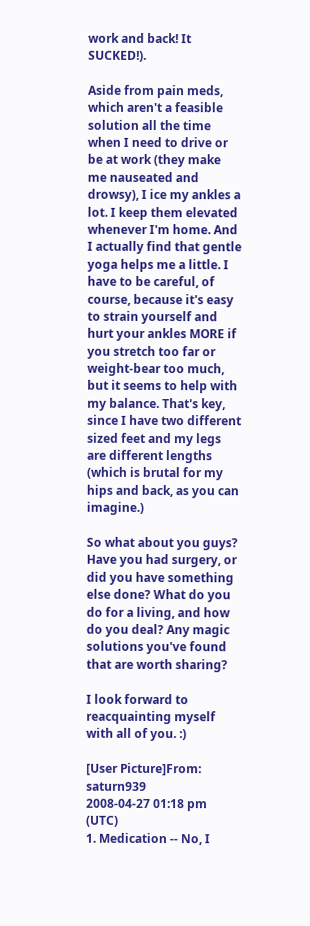work and back! It SUCKED!).

Aside from pain meds, which aren't a feasible solution all the time when I need to drive or be at work (they make me nauseated and drowsy), I ice my ankles a lot. I keep them elevated whenever I'm home. And I actually find that gentle yoga helps me a little. I have to be careful, of course, because it's easy to strain yourself and hurt your ankles MORE if you stretch too far or weight-bear too much, but it seems to help with my balance. That's key, since I have two different sized feet and my legs are different lengths (which is brutal for my hips and back, as you can imagine.)

So what about you guys? Have you had surgery, or did you have something else done? What do you do for a living, and how do you deal? Any magic solutions you've found that are worth sharing?

I look forward to reacquainting myself with all of you. :)

[User Picture]From: saturn939
2008-04-27 01:18 pm (UTC)
1. Medication -- No, I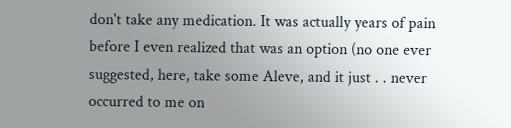don't take any medication. It was actually years of pain before I even realized that was an option (no one ever suggested, here, take some Aleve, and it just . . never occurred to me on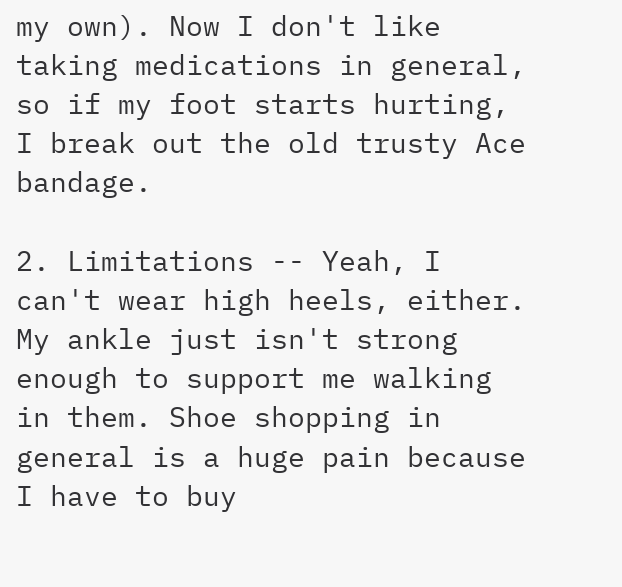my own). Now I don't like taking medications in general, so if my foot starts hurting, I break out the old trusty Ace bandage.

2. Limitations -- Yeah, I can't wear high heels, either. My ankle just isn't strong enough to support me walking in them. Shoe shopping in general is a huge pain because I have to buy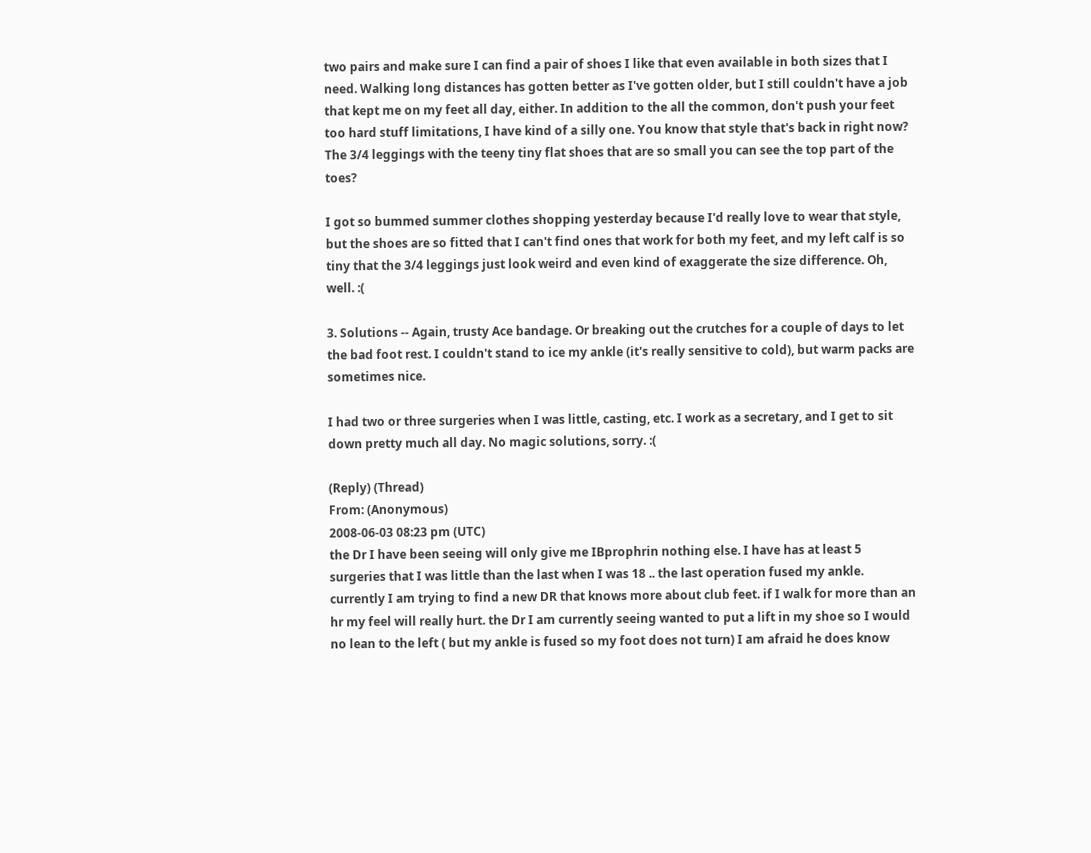two pairs and make sure I can find a pair of shoes I like that even available in both sizes that I need. Walking long distances has gotten better as I've gotten older, but I still couldn't have a job that kept me on my feet all day, either. In addition to the all the common, don't push your feet too hard stuff limitations, I have kind of a silly one. You know that style that's back in right now? The 3/4 leggings with the teeny tiny flat shoes that are so small you can see the top part of the toes?

I got so bummed summer clothes shopping yesterday because I'd really love to wear that style, but the shoes are so fitted that I can't find ones that work for both my feet, and my left calf is so tiny that the 3/4 leggings just look weird and even kind of exaggerate the size difference. Oh, well. :(

3. Solutions -- Again, trusty Ace bandage. Or breaking out the crutches for a couple of days to let the bad foot rest. I couldn't stand to ice my ankle (it's really sensitive to cold), but warm packs are sometimes nice.

I had two or three surgeries when I was little, casting, etc. I work as a secretary, and I get to sit down pretty much all day. No magic solutions, sorry. :(

(Reply) (Thread)
From: (Anonymous)
2008-06-03 08:23 pm (UTC)
the Dr I have been seeing will only give me IBprophrin nothing else. I have has at least 5 surgeries that I was little than the last when I was 18 .. the last operation fused my ankle. currently I am trying to find a new DR that knows more about club feet. if I walk for more than an hr my feel will really hurt. the Dr I am currently seeing wanted to put a lift in my shoe so I would no lean to the left ( but my ankle is fused so my foot does not turn) I am afraid he does know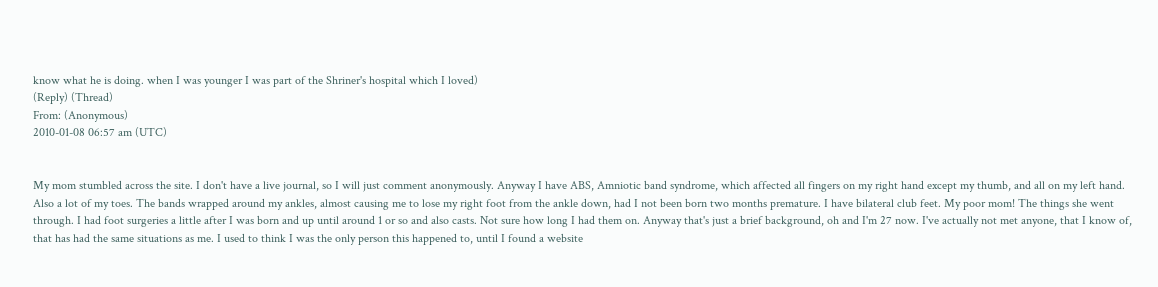know what he is doing. when I was younger I was part of the Shriner's hospital which I loved)
(Reply) (Thread)
From: (Anonymous)
2010-01-08 06:57 am (UTC)


My mom stumbled across the site. I don't have a live journal, so I will just comment anonymously. Anyway I have ABS, Amniotic band syndrome, which affected all fingers on my right hand except my thumb, and all on my left hand. Also a lot of my toes. The bands wrapped around my ankles, almost causing me to lose my right foot from the ankle down, had I not been born two months premature. I have bilateral club feet. My poor mom! The things she went through. I had foot surgeries a little after I was born and up until around 1 or so and also casts. Not sure how long I had them on. Anyway that's just a brief background, oh and I'm 27 now. I've actually not met anyone, that I know of, that has had the same situations as me. I used to think I was the only person this happened to, until I found a website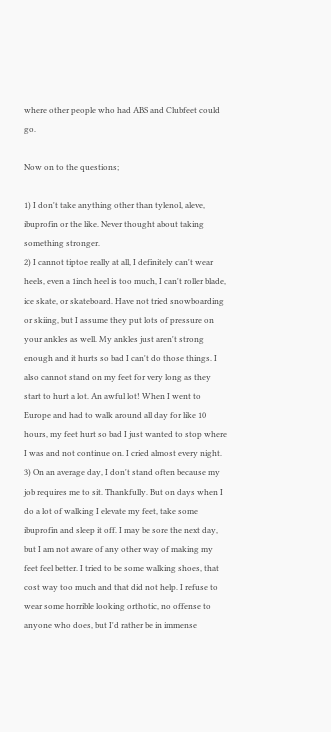where other people who had ABS and Clubfeet could go.

Now on to the questions;

1) I don't take anything other than tylenol, aleve, ibuprofin or the like. Never thought about taking something stronger.
2) I cannot tiptoe really at all, I definitely can't wear heels, even a 1inch heel is too much, I can't roller blade, ice skate, or skateboard. Have not tried snowboarding or skiing, but I assume they put lots of pressure on your ankles as well. My ankles just aren't strong enough and it hurts so bad I can't do those things. I also cannot stand on my feet for very long as they start to hurt a lot. An awful lot! When I went to Europe and had to walk around all day for like 10 hours, my feet hurt so bad I just wanted to stop where I was and not continue on. I cried almost every night.
3) On an average day, I don't stand often because my job requires me to sit. Thankfully. But on days when I do a lot of walking I elevate my feet, take some ibuprofin and sleep it off. I may be sore the next day, but I am not aware of any other way of making my feet feel better. I tried to be some walking shoes, that cost way too much and that did not help. I refuse to wear some horrible looking orthotic, no offense to anyone who does, but I'd rather be in immense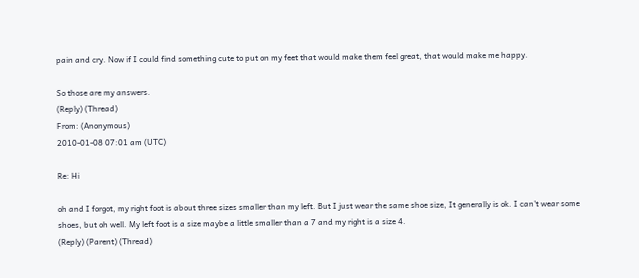pain and cry. Now if I could find something cute to put on my feet that would make them feel great, that would make me happy.

So those are my answers.
(Reply) (Thread)
From: (Anonymous)
2010-01-08 07:01 am (UTC)

Re: Hi

oh and I forgot, my right foot is about three sizes smaller than my left. But I just wear the same shoe size, It generally is ok. I can't wear some shoes, but oh well. My left foot is a size maybe a little smaller than a 7 and my right is a size 4.
(Reply) (Parent) (Thread)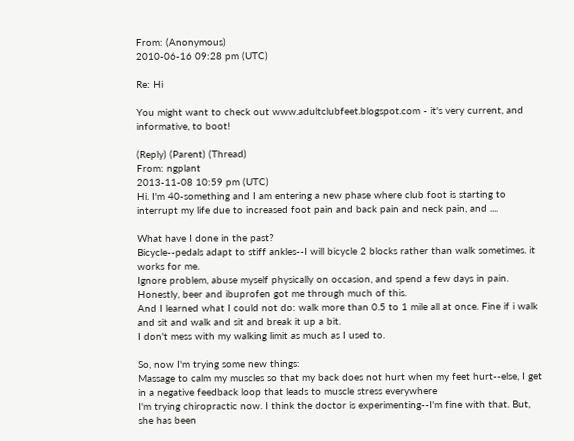From: (Anonymous)
2010-06-16 09:28 pm (UTC)

Re: Hi

You might want to check out www.adultclubfeet.blogspot.com - it's very current, and informative, to boot!

(Reply) (Parent) (Thread)
From: ngplant
2013-11-08 10:59 pm (UTC)
Hi. I'm 40-something and I am entering a new phase where club foot is starting to interrupt my life due to increased foot pain and back pain and neck pain, and ....

What have I done in the past?
Bicycle--pedals adapt to stiff ankles--I will bicycle 2 blocks rather than walk sometimes. it works for me.
Ignore problem, abuse myself physically on occasion, and spend a few days in pain. Honestly, beer and ibuprofen got me through much of this.
And I learned what I could not do: walk more than 0.5 to 1 mile all at once. Fine if i walk and sit and walk and sit and break it up a bit.
I don't mess with my walking limit as much as I used to.

So, now I'm trying some new things:
Massage to calm my muscles so that my back does not hurt when my feet hurt--else, I get in a negative feedback loop that leads to muscle stress everywhere
I'm trying chiropractic now. I think the doctor is experimenting--I'm fine with that. But, she has been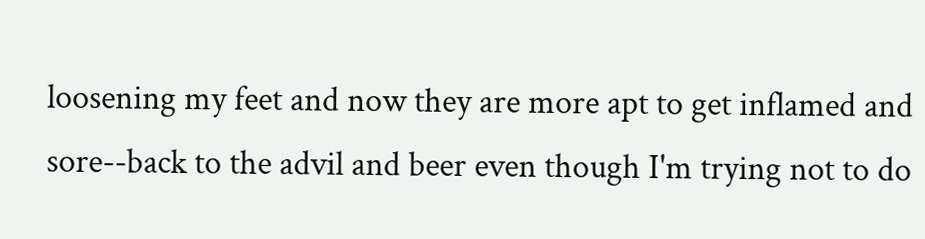loosening my feet and now they are more apt to get inflamed and sore--back to the advil and beer even though I'm trying not to do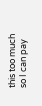this too much so I can pay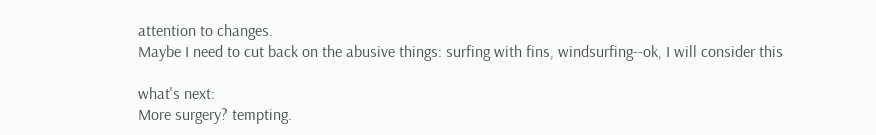attention to changes.
Maybe I need to cut back on the abusive things: surfing with fins, windsurfing--ok, I will consider this

what's next:
More surgery? tempting.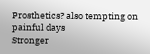Prosthetics? also tempting on painful days
Stronger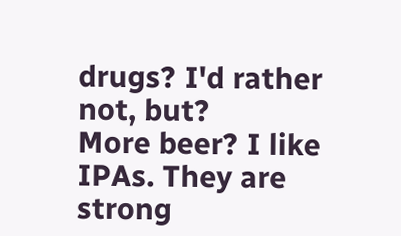drugs? I'd rather not, but?
More beer? I like IPAs. They are strong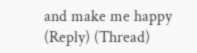and make me happy
(Reply) (Thread)